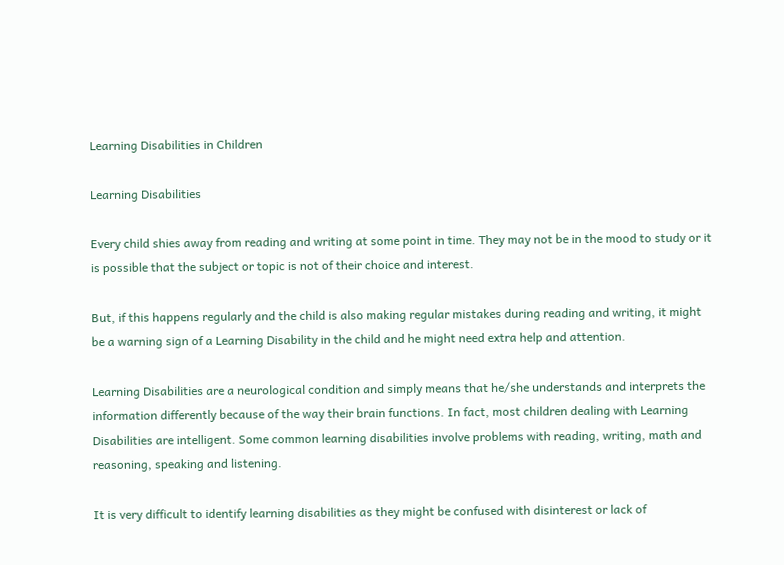Learning Disabilities in Children

Learning Disabilities

Every child shies away from reading and writing at some point in time. They may not be in the mood to study or it is possible that the subject or topic is not of their choice and interest.

But, if this happens regularly and the child is also making regular mistakes during reading and writing, it might be a warning sign of a Learning Disability in the child and he might need extra help and attention.

Learning Disabilities are a neurological condition and simply means that he/she understands and interprets the information differently because of the way their brain functions. In fact, most children dealing with Learning Disabilities are intelligent. Some common learning disabilities involve problems with reading, writing, math and reasoning, speaking and listening.

It is very difficult to identify learning disabilities as they might be confused with disinterest or lack of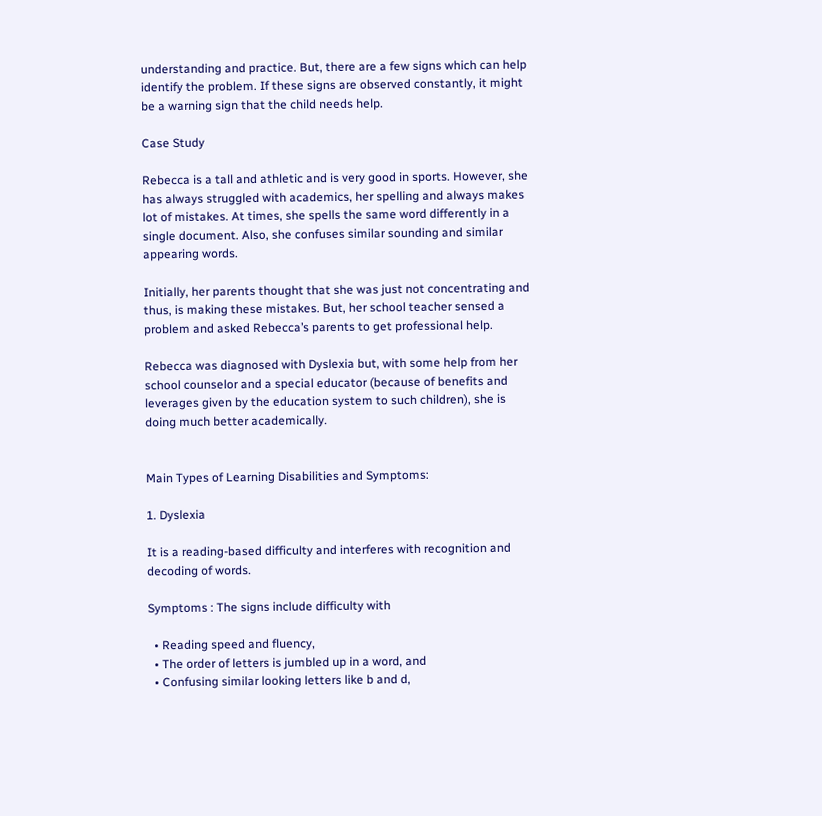understanding and practice. But, there are a few signs which can help identify the problem. If these signs are observed constantly, it might be a warning sign that the child needs help.

Case Study

Rebecca is a tall and athletic and is very good in sports. However, she has always struggled with academics, her spelling and always makes lot of mistakes. At times, she spells the same word differently in a single document. Also, she confuses similar sounding and similar appearing words.

Initially, her parents thought that she was just not concentrating and thus, is making these mistakes. But, her school teacher sensed a problem and asked Rebecca’s parents to get professional help.

Rebecca was diagnosed with Dyslexia but, with some help from her school counselor and a special educator (because of benefits and leverages given by the education system to such children), she is doing much better academically.


Main Types of Learning Disabilities and Symptoms:

1. Dyslexia

It is a reading-based difficulty and interferes with recognition and decoding of words.

Symptoms : The signs include difficulty with

  • Reading speed and fluency,
  • The order of letters is jumbled up in a word, and
  • Confusing similar looking letters like b and d,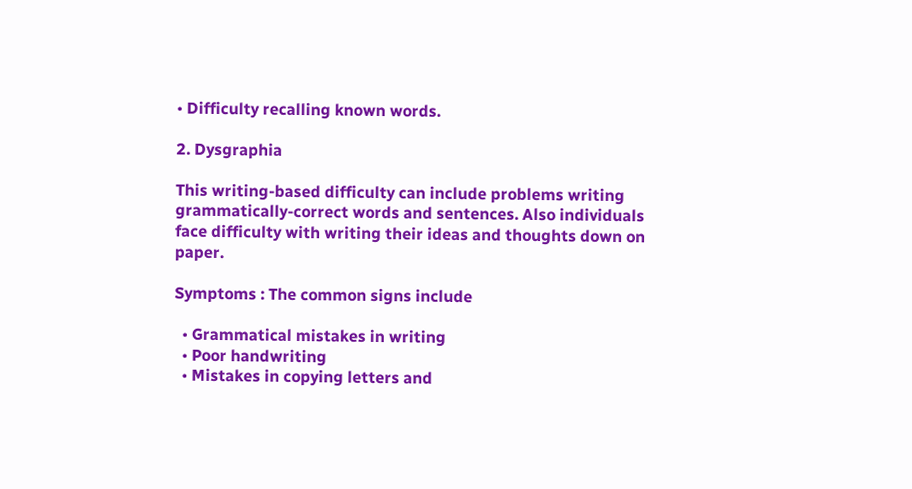• Difficulty recalling known words.

2. Dysgraphia

This writing-based difficulty can include problems writing grammatically-correct words and sentences. Also individuals face difficulty with writing their ideas and thoughts down on paper.

Symptoms : The common signs include

  • Grammatical mistakes in writing
  • Poor handwriting
  • Mistakes in copying letters and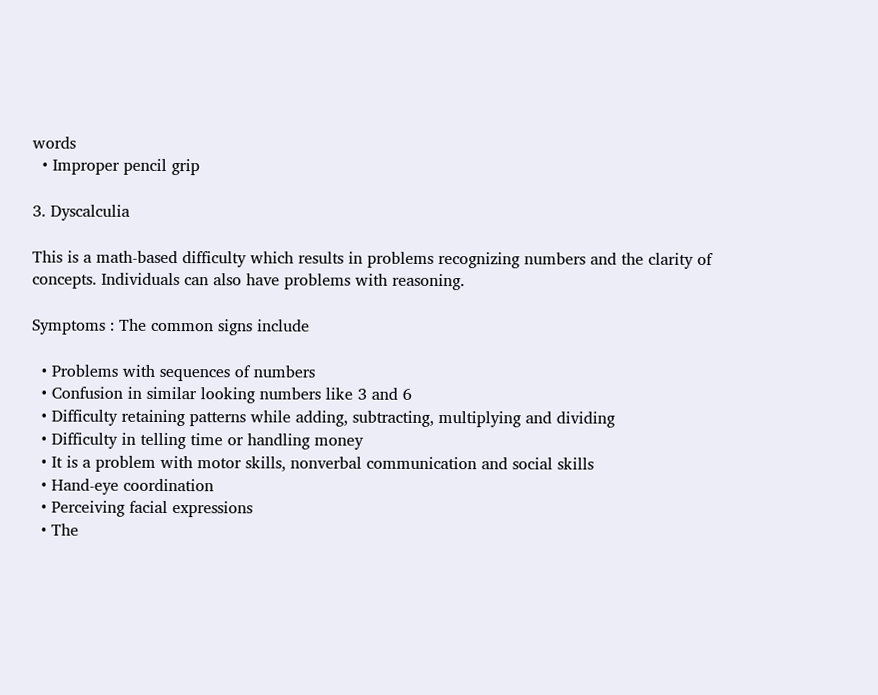words
  • Improper pencil grip

3. Dyscalculia

This is a math-based difficulty which results in problems recognizing numbers and the clarity of concepts. Individuals can also have problems with reasoning.

Symptoms : The common signs include

  • Problems with sequences of numbers
  • Confusion in similar looking numbers like 3 and 6
  • Difficulty retaining patterns while adding, subtracting, multiplying and dividing
  • Difficulty in telling time or handling money
  • It is a problem with motor skills, nonverbal communication and social skills
  • Hand-eye coordination
  • Perceiving facial expressions
  • The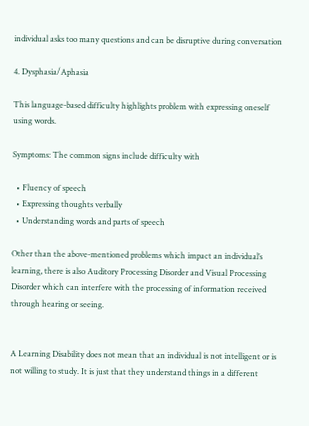individual asks too many questions and can be disruptive during conversation

4. Dysphasia/Aphasia

This language-based difficulty highlights problem with expressing oneself using words.

Symptoms: The common signs include difficulty with

  • Fluency of speech
  • Expressing thoughts verbally
  • Understanding words and parts of speech

Other than the above-mentioned problems which impact an individual’s learning, there is also Auditory Processing Disorder and Visual Processing Disorder which can interfere with the processing of information received through hearing or seeing.


A Learning Disability does not mean that an individual is not intelligent or is not willing to study. It is just that they understand things in a different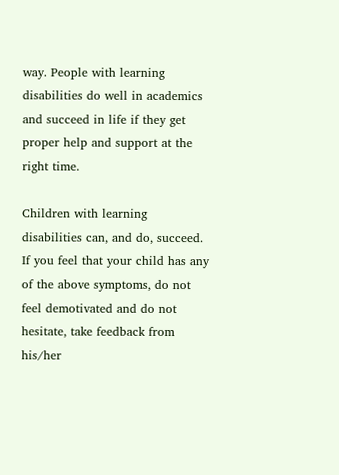way. People with learning disabilities do well in academics and succeed in life if they get proper help and support at the right time.

Children with learning disabilities can, and do, succeed. If you feel that your child has any of the above symptoms, do not feel demotivated and do not hesitate, take feedback from his/her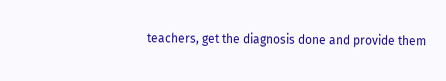teachers, get the diagnosis done and provide them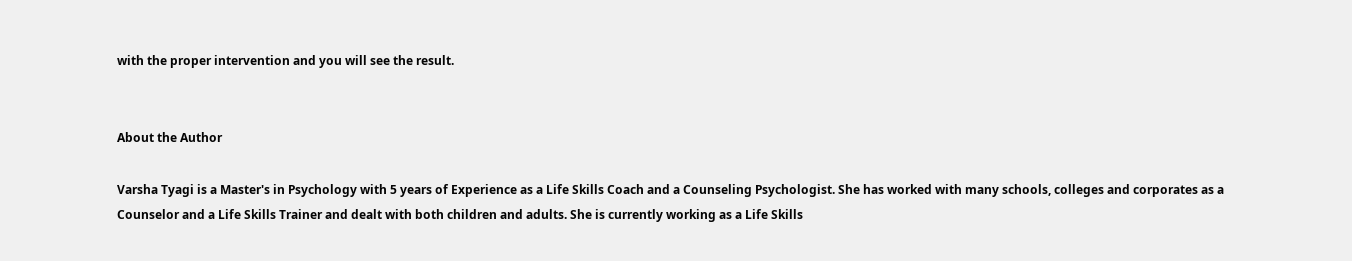with the proper intervention and you will see the result.


About the Author

Varsha Tyagi is a Master's in Psychology with 5 years of Experience as a Life Skills Coach and a Counseling Psychologist. She has worked with many schools, colleges and corporates as a Counselor and a Life Skills Trainer and dealt with both children and adults. She is currently working as a Life Skills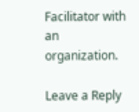Facilitator with an organization.

Leave a Reply